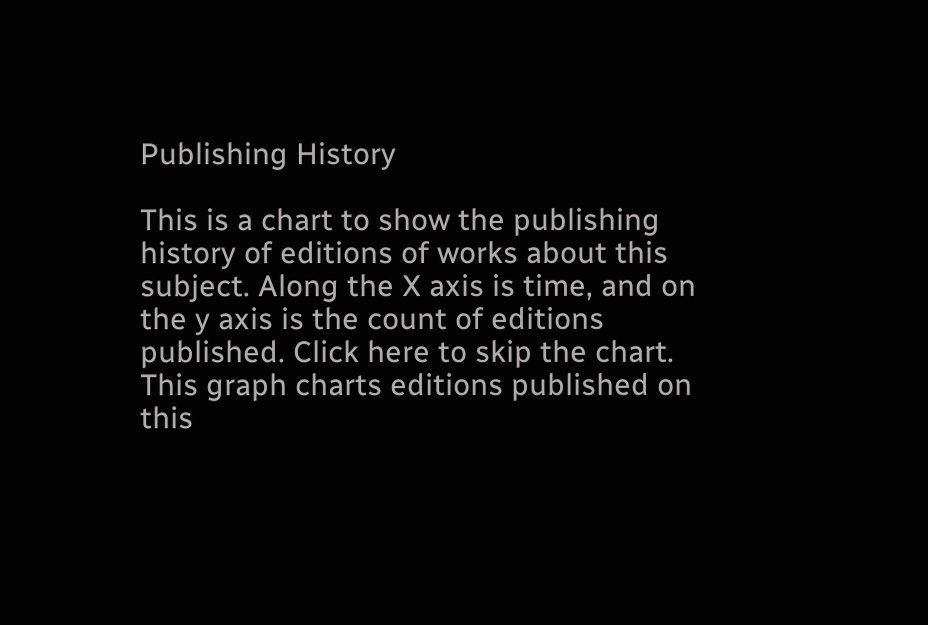Publishing History

This is a chart to show the publishing history of editions of works about this subject. Along the X axis is time, and on the y axis is the count of editions published. Click here to skip the chart.  This graph charts editions published on this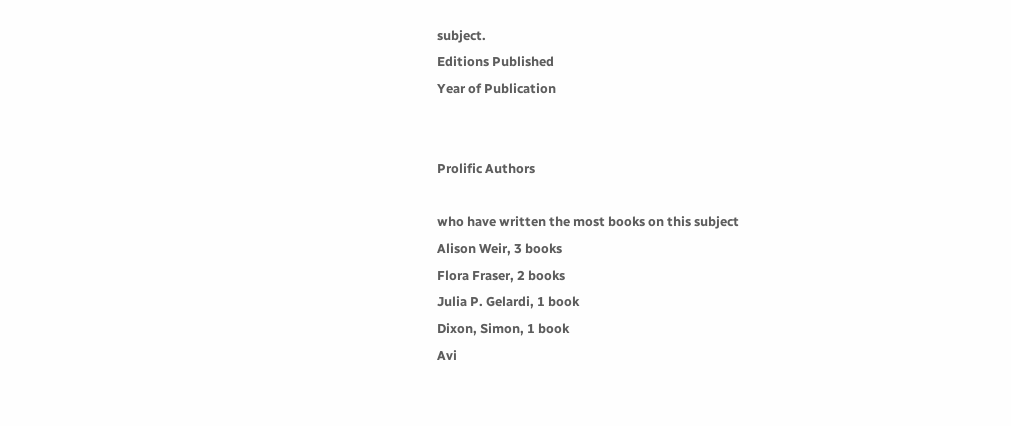subject.
Editions Published
Year of Publication


Prolific Authors

who have written the most books on this subject
Alison Weir, 3 books
Flora Fraser, 2 books
Julia P. Gelardi, 1 book
Dixon, Simon, 1 book
Avi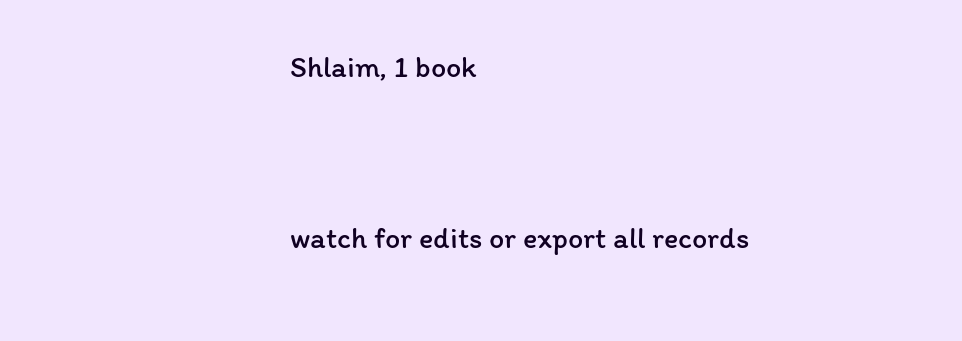Shlaim, 1 book


watch for edits or export all records